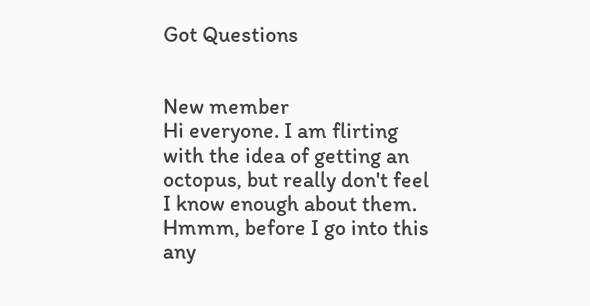Got Questions


New member
Hi everyone. I am flirting with the idea of getting an octopus, but really don't feel I know enough about them. Hmmm, before I go into this any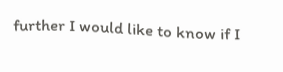further I would like to know if I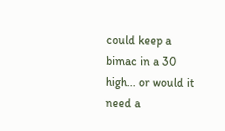could keep a bimac in a 30 high... or would it need a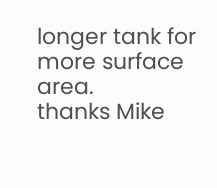longer tank for more surface area.
thanks Mike